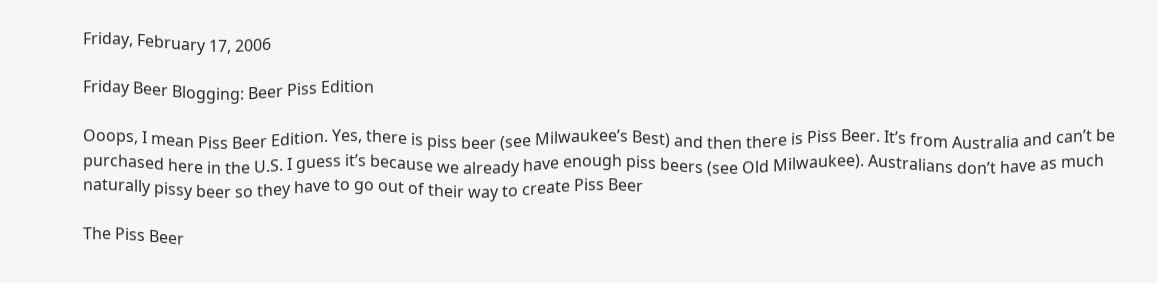Friday, February 17, 2006

Friday Beer Blogging: Beer Piss Edition

Ooops, I mean Piss Beer Edition. Yes, there is piss beer (see Milwaukee’s Best) and then there is Piss Beer. It’s from Australia and can’t be purchased here in the U.S. I guess it’s because we already have enough piss beers (see Old Milwaukee). Australians don’t have as much naturally pissy beer so they have to go out of their way to create Piss Beer

The Piss Beer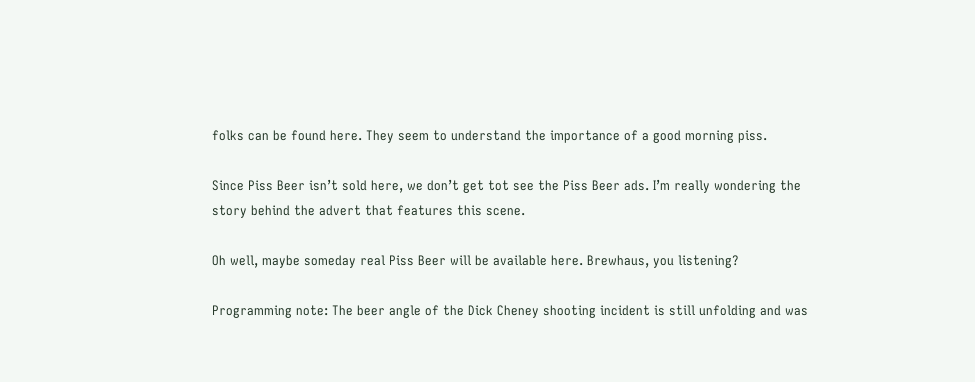folks can be found here. They seem to understand the importance of a good morning piss.

Since Piss Beer isn’t sold here, we don’t get tot see the Piss Beer ads. I’m really wondering the story behind the advert that features this scene.

Oh well, maybe someday real Piss Beer will be available here. Brewhaus, you listening?

Programming note: The beer angle of the Dick Cheney shooting incident is still unfolding and was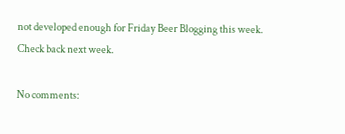not developed enough for Friday Beer Blogging this week. Check back next week.

No comments: